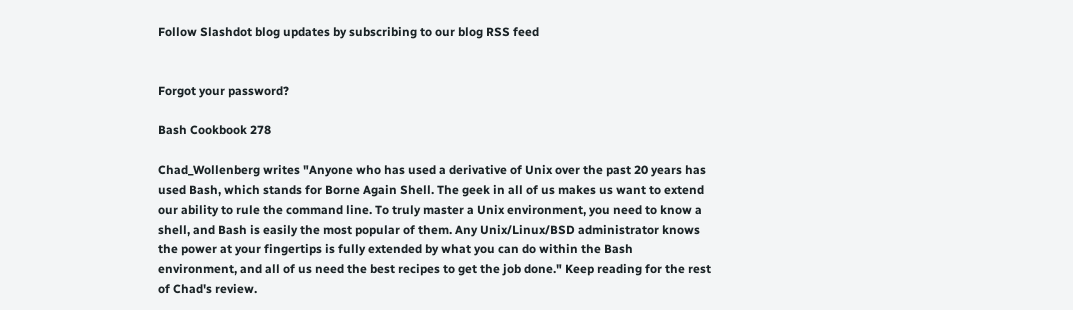Follow Slashdot blog updates by subscribing to our blog RSS feed


Forgot your password?

Bash Cookbook 278

Chad_Wollenberg writes "Anyone who has used a derivative of Unix over the past 20 years has used Bash, which stands for Borne Again Shell. The geek in all of us makes us want to extend our ability to rule the command line. To truly master a Unix environment, you need to know a shell, and Bash is easily the most popular of them. Any Unix/Linux/BSD administrator knows the power at your fingertips is fully extended by what you can do within the Bash environment, and all of us need the best recipes to get the job done." Keep reading for the rest of Chad's review.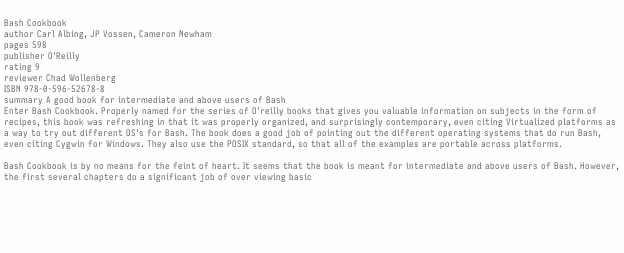Bash Cookbook
author Carl Albing, JP Vossen, Cameron Newham
pages 598
publisher O'Reilly
rating 9
reviewer Chad Wollenberg
ISBN 978-0-596-52678-8
summary A good book for intermediate and above users of Bash
Enter Bash Cookbook. Properly named for the series of O'reilly books that gives you valuable information on subjects in the form of recipes, this book was refreshing in that it was properly organized, and surprisingly contemporary, even citing Virtualized platforms as a way to try out different OS's for Bash. The book does a good job of pointing out the different operating systems that do run Bash, even citing Cygwin for Windows. They also use the POSIX standard, so that all of the examples are portable across platforms.

Bash Cookbook is by no means for the feint of heart. It seems that the book is meant for intermediate and above users of Bash. However, the first several chapters do a significant job of over viewing basic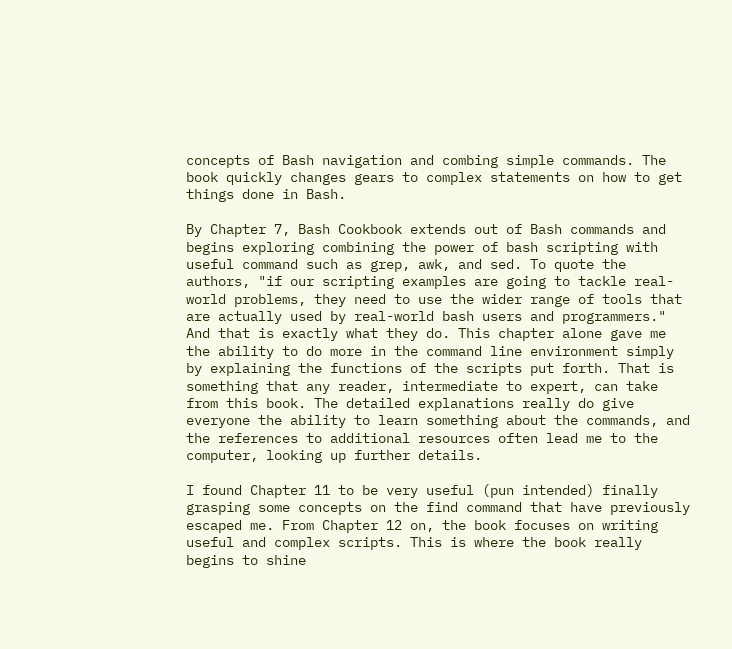concepts of Bash navigation and combing simple commands. The book quickly changes gears to complex statements on how to get things done in Bash.

By Chapter 7, Bash Cookbook extends out of Bash commands and begins exploring combining the power of bash scripting with useful command such as grep, awk, and sed. To quote the authors, "if our scripting examples are going to tackle real-world problems, they need to use the wider range of tools that are actually used by real-world bash users and programmers." And that is exactly what they do. This chapter alone gave me the ability to do more in the command line environment simply by explaining the functions of the scripts put forth. That is something that any reader, intermediate to expert, can take from this book. The detailed explanations really do give everyone the ability to learn something about the commands, and the references to additional resources often lead me to the computer, looking up further details.

I found Chapter 11 to be very useful (pun intended) finally grasping some concepts on the find command that have previously escaped me. From Chapter 12 on, the book focuses on writing useful and complex scripts. This is where the book really begins to shine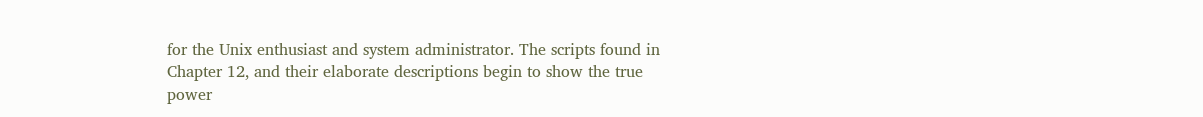for the Unix enthusiast and system administrator. The scripts found in Chapter 12, and their elaborate descriptions begin to show the true power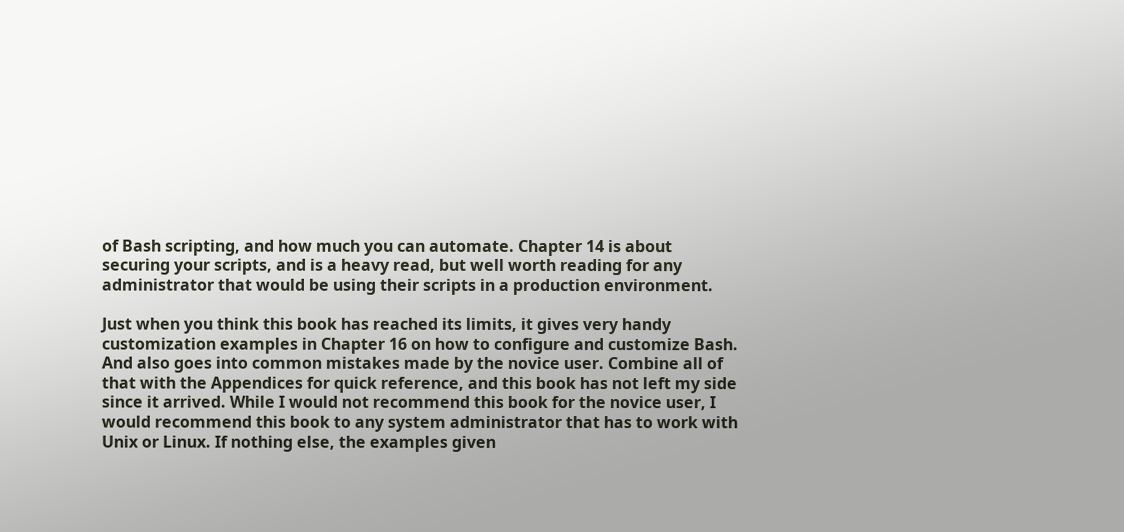of Bash scripting, and how much you can automate. Chapter 14 is about securing your scripts, and is a heavy read, but well worth reading for any administrator that would be using their scripts in a production environment.

Just when you think this book has reached its limits, it gives very handy customization examples in Chapter 16 on how to configure and customize Bash. And also goes into common mistakes made by the novice user. Combine all of that with the Appendices for quick reference, and this book has not left my side since it arrived. While I would not recommend this book for the novice user, I would recommend this book to any system administrator that has to work with Unix or Linux. If nothing else, the examples given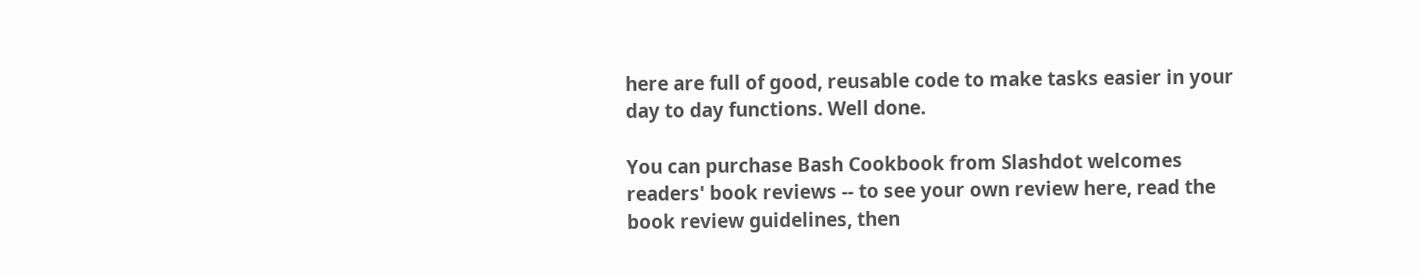here are full of good, reusable code to make tasks easier in your day to day functions. Well done.

You can purchase Bash Cookbook from Slashdot welcomes readers' book reviews -- to see your own review here, read the book review guidelines, then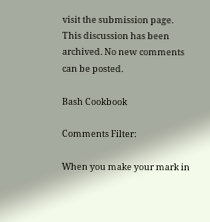visit the submission page.
This discussion has been archived. No new comments can be posted.

Bash Cookbook

Comments Filter:

When you make your mark in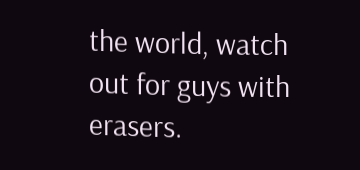the world, watch out for guys with erasers.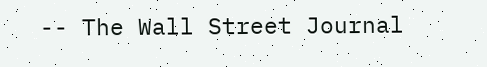-- The Wall Street Journal